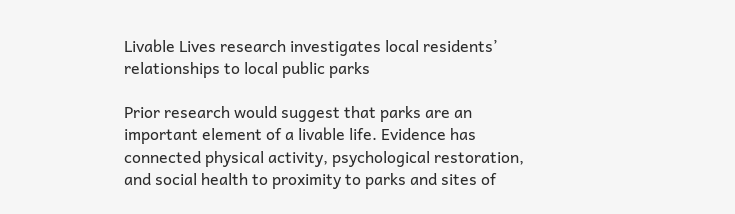Livable Lives research investigates local residents’ relationships to local public parks

Prior research would suggest that parks are an important element of a livable life. Evidence has connected physical activity, psychological restoration, and social health to proximity to parks and sites of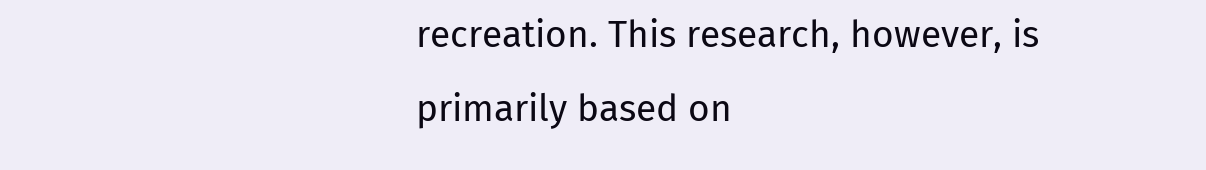recreation. This research, however, is primarily based on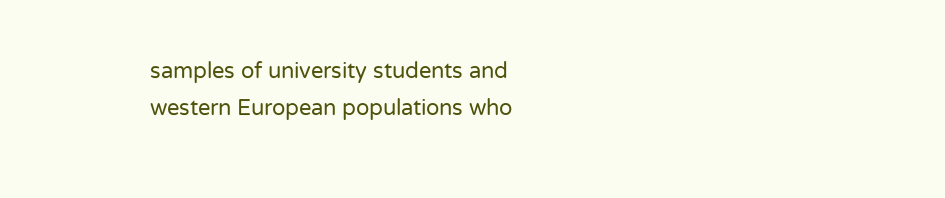samples of university students and western European populations who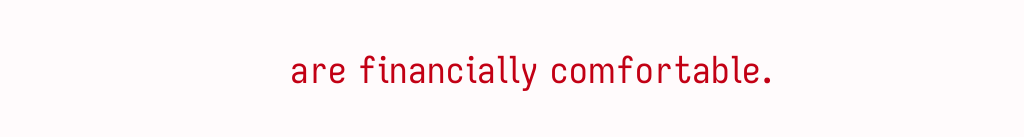are financially comfortable.